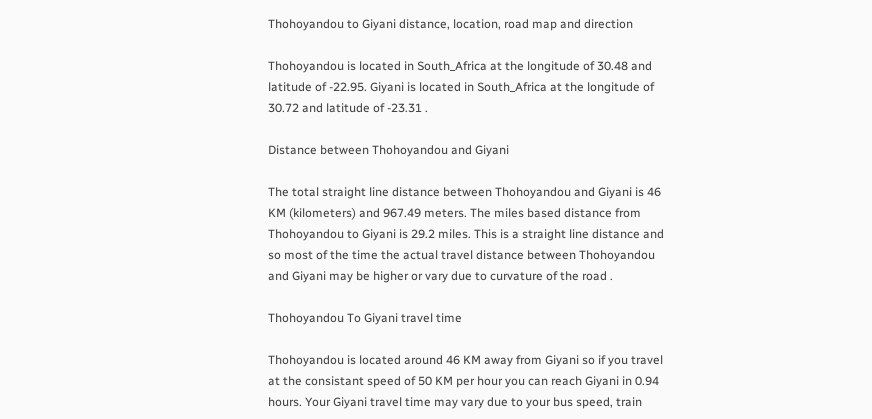Thohoyandou to Giyani distance, location, road map and direction

Thohoyandou is located in South_Africa at the longitude of 30.48 and latitude of -22.95. Giyani is located in South_Africa at the longitude of 30.72 and latitude of -23.31 .

Distance between Thohoyandou and Giyani

The total straight line distance between Thohoyandou and Giyani is 46 KM (kilometers) and 967.49 meters. The miles based distance from Thohoyandou to Giyani is 29.2 miles. This is a straight line distance and so most of the time the actual travel distance between Thohoyandou and Giyani may be higher or vary due to curvature of the road .

Thohoyandou To Giyani travel time

Thohoyandou is located around 46 KM away from Giyani so if you travel at the consistant speed of 50 KM per hour you can reach Giyani in 0.94 hours. Your Giyani travel time may vary due to your bus speed, train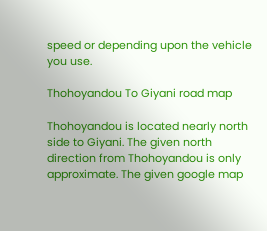speed or depending upon the vehicle you use.

Thohoyandou To Giyani road map

Thohoyandou is located nearly north side to Giyani. The given north direction from Thohoyandou is only approximate. The given google map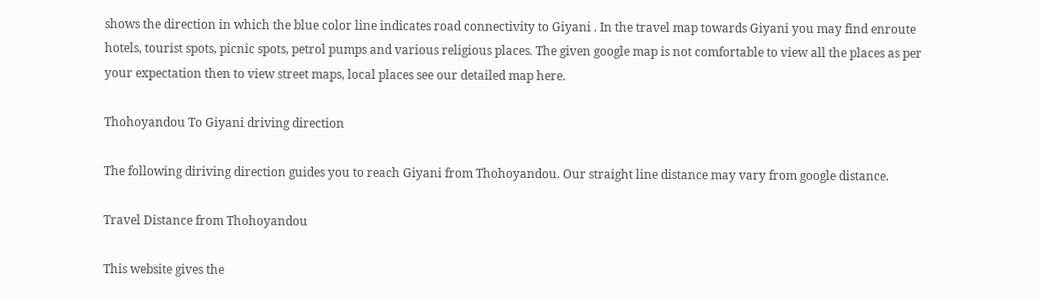shows the direction in which the blue color line indicates road connectivity to Giyani . In the travel map towards Giyani you may find enroute hotels, tourist spots, picnic spots, petrol pumps and various religious places. The given google map is not comfortable to view all the places as per your expectation then to view street maps, local places see our detailed map here.

Thohoyandou To Giyani driving direction

The following diriving direction guides you to reach Giyani from Thohoyandou. Our straight line distance may vary from google distance.

Travel Distance from Thohoyandou

This website gives the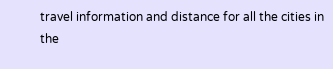travel information and distance for all the cities in the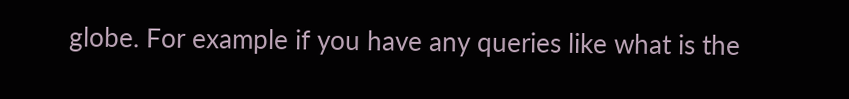globe. For example if you have any queries like what is the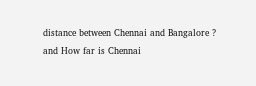distance between Chennai and Bangalore ? and How far is Chennai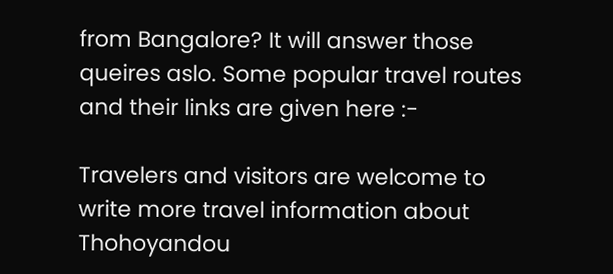from Bangalore? It will answer those queires aslo. Some popular travel routes and their links are given here :-

Travelers and visitors are welcome to write more travel information about Thohoyandou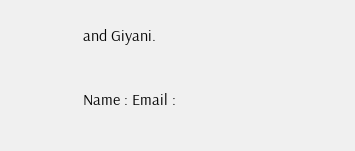and Giyani.

Name : Email :